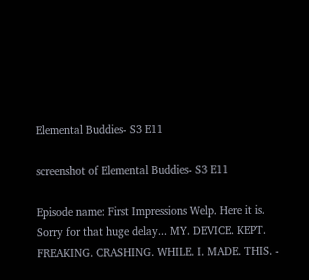Elemental Buddies- S3 E11

screenshot of Elemental Buddies- S3 E11

Episode name: First Impressions Welp. Here it is. Sorry for that huge delay... MY. DEVICE. KEPT. FREAKING. CRASHING. WHILE. I. MADE. THIS. -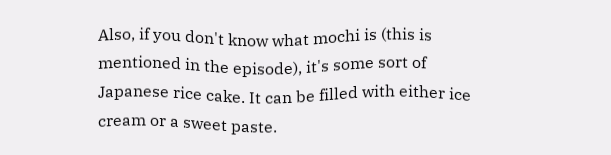Also, if you don't know what mochi is (this is mentioned in the episode), it's some sort of Japanese rice cake. It can be filled with either ice cream or a sweet paste.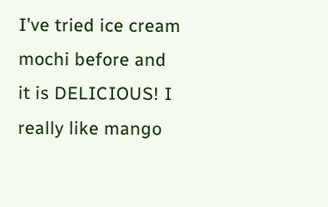I've tried ice cream mochi before and it is DELICIOUS! I really like mango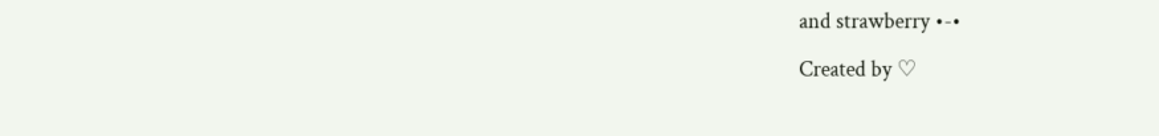and strawberry •-•

Created by ♡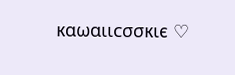кαωαιιᴄσσкιє ♡